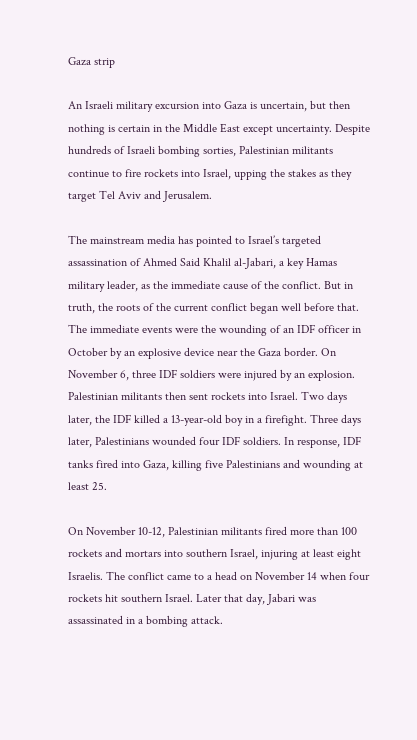Gaza strip

An Israeli military excursion into Gaza is uncertain, but then nothing is certain in the Middle East except uncertainty. Despite hundreds of Israeli bombing sorties, Palestinian militants continue to fire rockets into Israel, upping the stakes as they target Tel Aviv and Jerusalem.

The mainstream media has pointed to Israel’s targeted assassination of Ahmed Said Khalil al-Jabari, a key Hamas military leader, as the immediate cause of the conflict. But in truth, the roots of the current conflict began well before that. The immediate events were the wounding of an IDF officer in October by an explosive device near the Gaza border. On November 6, three IDF soldiers were injured by an explosion. Palestinian militants then sent rockets into Israel. Two days later, the IDF killed a 13-year-old boy in a firefight. Three days later, Palestinians wounded four IDF soldiers. In response, IDF tanks fired into Gaza, killing five Palestinians and wounding at least 25.

On November 10-12, Palestinian militants fired more than 100 rockets and mortars into southern Israel, injuring at least eight Israelis. The conflict came to a head on November 14 when four rockets hit southern Israel. Later that day, Jabari was assassinated in a bombing attack.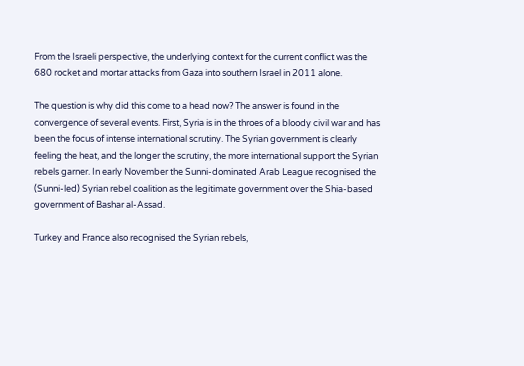From the Israeli perspective, the underlying context for the current conflict was the 680 rocket and mortar attacks from Gaza into southern Israel in 2011 alone.

The question is why did this come to a head now? The answer is found in the convergence of several events. First, Syria is in the throes of a bloody civil war and has been the focus of intense international scrutiny. The Syrian government is clearly feeling the heat, and the longer the scrutiny, the more international support the Syrian rebels garner. In early November the Sunni-dominated Arab League recognised the (Sunni-led) Syrian rebel coalition as the legitimate government over the Shia-based government of Bashar al-Assad.

Turkey and France also recognised the Syrian rebels,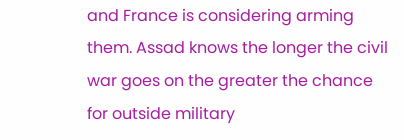and France is considering arming them. Assad knows the longer the civil war goes on the greater the chance for outside military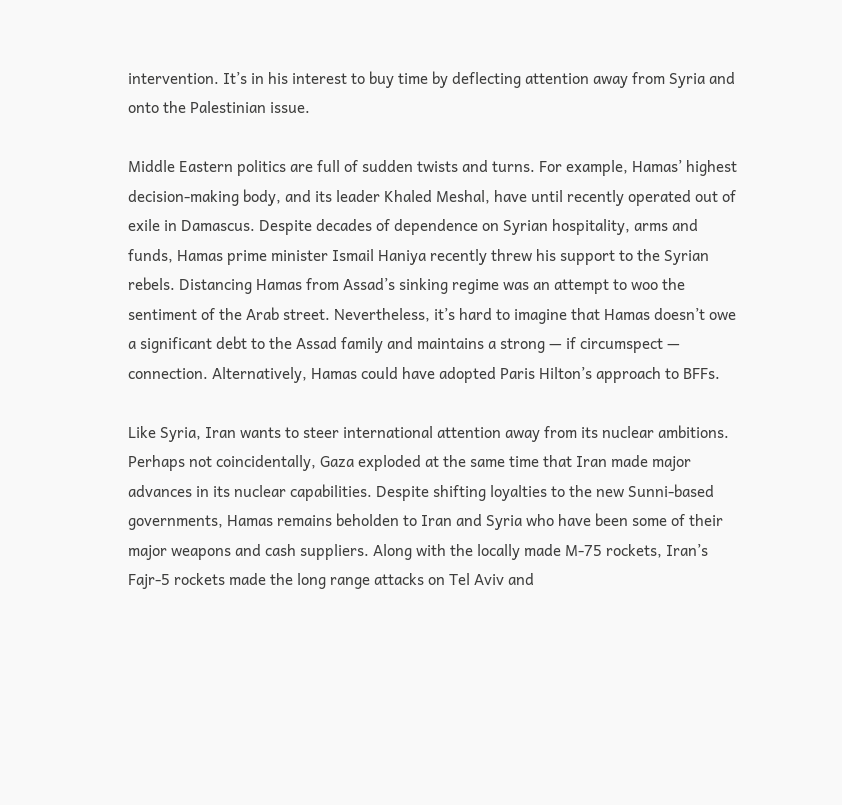intervention. It’s in his interest to buy time by deflecting attention away from Syria and onto the Palestinian issue.

Middle Eastern politics are full of sudden twists and turns. For example, Hamas’ highest decision-making body, and its leader Khaled Meshal, have until recently operated out of exile in Damascus. Despite decades of dependence on Syrian hospitality, arms and funds, Hamas prime minister Ismail Haniya recently threw his support to the Syrian rebels. Distancing Hamas from Assad’s sinking regime was an attempt to woo the sentiment of the Arab street. Nevertheless, it’s hard to imagine that Hamas doesn’t owe a significant debt to the Assad family and maintains a strong — if circumspect — connection. Alternatively, Hamas could have adopted Paris Hilton’s approach to BFFs.

Like Syria, Iran wants to steer international attention away from its nuclear ambitions. Perhaps not coincidentally, Gaza exploded at the same time that Iran made major advances in its nuclear capabilities. Despite shifting loyalties to the new Sunni-based governments, Hamas remains beholden to Iran and Syria who have been some of their major weapons and cash suppliers. Along with the locally made M-75 rockets, Iran’s Fajr-5 rockets made the long range attacks on Tel Aviv and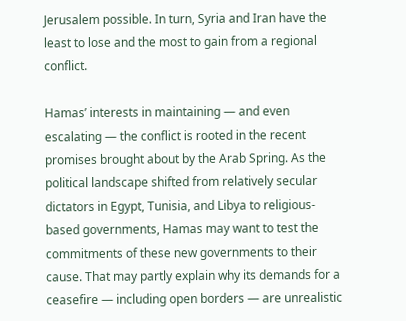Jerusalem possible. In turn, Syria and Iran have the least to lose and the most to gain from a regional conflict.

Hamas’ interests in maintaining — and even escalating — the conflict is rooted in the recent promises brought about by the Arab Spring. As the political landscape shifted from relatively secular dictators in Egypt, Tunisia, and Libya to religious-based governments, Hamas may want to test the commitments of these new governments to their cause. That may partly explain why its demands for a ceasefire — including open borders — are unrealistic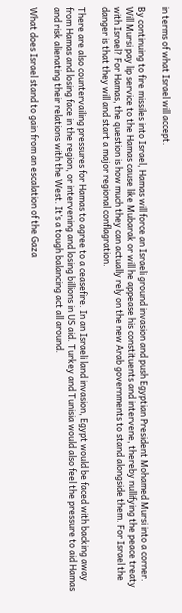in terms of what Israel will accept.

By continuing to fire missiles into Israel, Hamas will force an Israeli ground invasion and push Egyptian President Mohamed Mursi into a corner. Will Mursi pay lip service to the Hamas cause like Mubarak or will he appease his constituents and intervene, thereby nullifying the peace treaty with Israel? For Hamas, the question is how much they can actually rely on the new Arab governments to stand alongside them. For Israel the danger is that they will and start a major regional conflagration.

There are also countervailing pressures for Hamas to agree to a ceasefire. In an Israeli land invasion, Egypt would be faced with backing away from Hamas and losing face in the region, or intervening and losing billions in US aid. Turkey and Tunisia would also feel the pressure to aid Hamas and risk alienating their relations with the West. It’s a tough balancing act all around.

What does Israel stand to gain from an escalation of the Gaza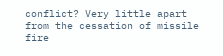conflict? Very little apart from the cessation of missile fire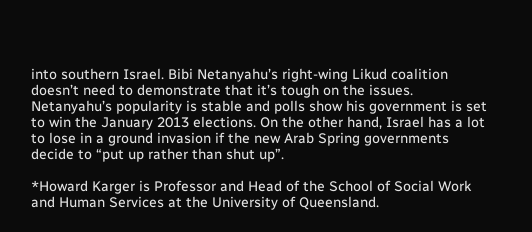into southern Israel. Bibi Netanyahu’s right-wing Likud coalition doesn’t need to demonstrate that it’s tough on the issues. Netanyahu’s popularity is stable and polls show his government is set to win the January 2013 elections. On the other hand, Israel has a lot to lose in a ground invasion if the new Arab Spring governments decide to “put up rather than shut up”.

*Howard Karger is Professor and Head of the School of Social Work and Human Services at the University of Queensland.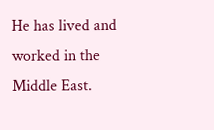He has lived and worked in the Middle East.